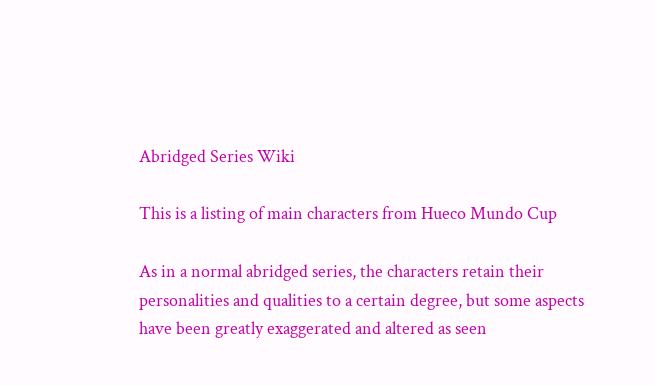Abridged Series Wiki

This is a listing of main characters from Hueco Mundo Cup

As in a normal abridged series, the characters retain their personalities and qualities to a certain degree, but some aspects have been greatly exaggerated and altered as seen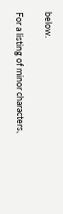below.

For a listing of minor characters,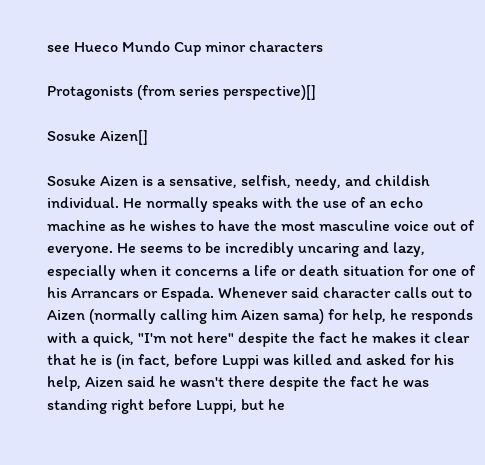see Hueco Mundo Cup minor characters

Protagonists (from series perspective)[]

Sosuke Aizen[]

Sosuke Aizen is a sensative, selfish, needy, and childish individual. He normally speaks with the use of an echo machine as he wishes to have the most masculine voice out of everyone. He seems to be incredibly uncaring and lazy, especially when it concerns a life or death situation for one of his Arrancars or Espada. Whenever said character calls out to Aizen (normally calling him Aizen sama) for help, he responds with a quick, "I'm not here" despite the fact he makes it clear that he is (in fact, before Luppi was killed and asked for his help, Aizen said he wasn't there despite the fact he was standing right before Luppi, but he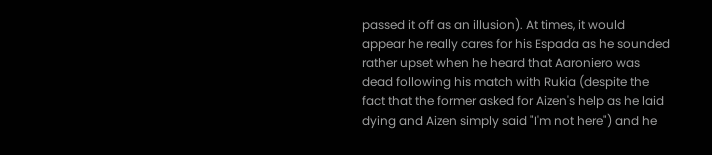passed it off as an illusion). At times, it would appear he really cares for his Espada as he sounded rather upset when he heard that Aaroniero was dead following his match with Rukia (despite the fact that the former asked for Aizen's help as he laid dying and Aizen simply said "I'm not here") and he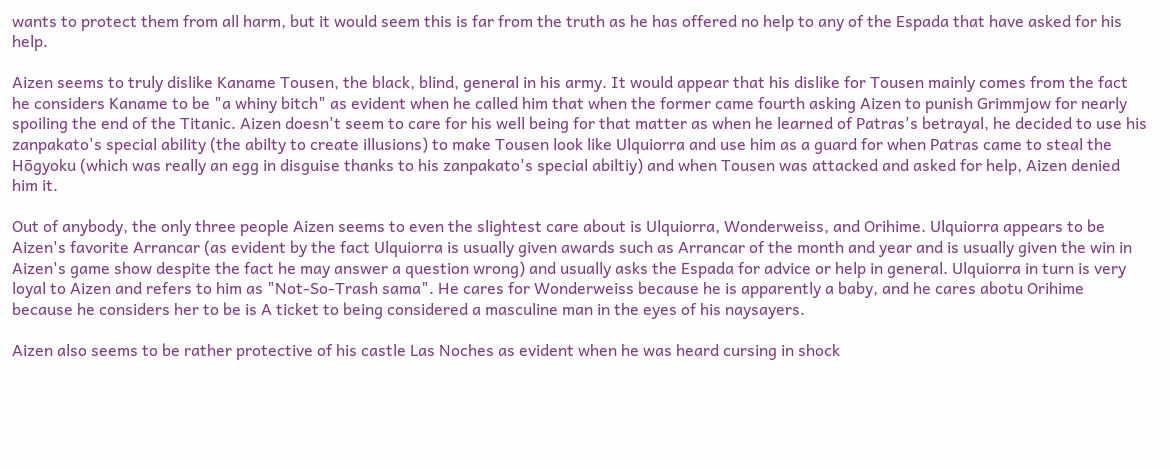wants to protect them from all harm, but it would seem this is far from the truth as he has offered no help to any of the Espada that have asked for his help.

Aizen seems to truly dislike Kaname Tousen, the black, blind, general in his army. It would appear that his dislike for Tousen mainly comes from the fact he considers Kaname to be "a whiny bitch" as evident when he called him that when the former came fourth asking Aizen to punish Grimmjow for nearly spoiling the end of the Titanic. Aizen doesn't seem to care for his well being for that matter as when he learned of Patras's betrayal, he decided to use his zanpakato's special ability (the abilty to create illusions) to make Tousen look like Ulquiorra and use him as a guard for when Patras came to steal the Hōgyoku (which was really an egg in disguise thanks to his zanpakato's special abiltiy) and when Tousen was attacked and asked for help, Aizen denied him it.

Out of anybody, the only three people Aizen seems to even the slightest care about is Ulquiorra, Wonderweiss, and Orihime. Ulquiorra appears to be Aizen's favorite Arrancar (as evident by the fact Ulquiorra is usually given awards such as Arrancar of the month and year and is usually given the win in Aizen's game show despite the fact he may answer a question wrong) and usually asks the Espada for advice or help in general. Ulquiorra in turn is very loyal to Aizen and refers to him as "Not-So-Trash sama". He cares for Wonderweiss because he is apparently a baby, and he cares abotu Orihime because he considers her to be is A ticket to being considered a masculine man in the eyes of his naysayers.

Aizen also seems to be rather protective of his castle Las Noches as evident when he was heard cursing in shock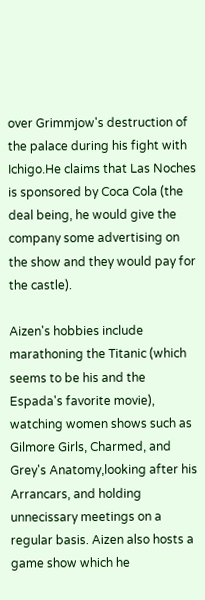over Grimmjow's destruction of the palace during his fight with Ichigo.He claims that Las Noches is sponsored by Coca Cola (the deal being, he would give the company some advertising on the show and they would pay for the castle).

Aizen's hobbies include marathoning the Titanic (which seems to be his and the Espada's favorite movie), watching women shows such as Gilmore Girls, Charmed, and Grey's Anatomy,looking after his Arrancars, and holding unnecissary meetings on a regular basis. Aizen also hosts a game show which he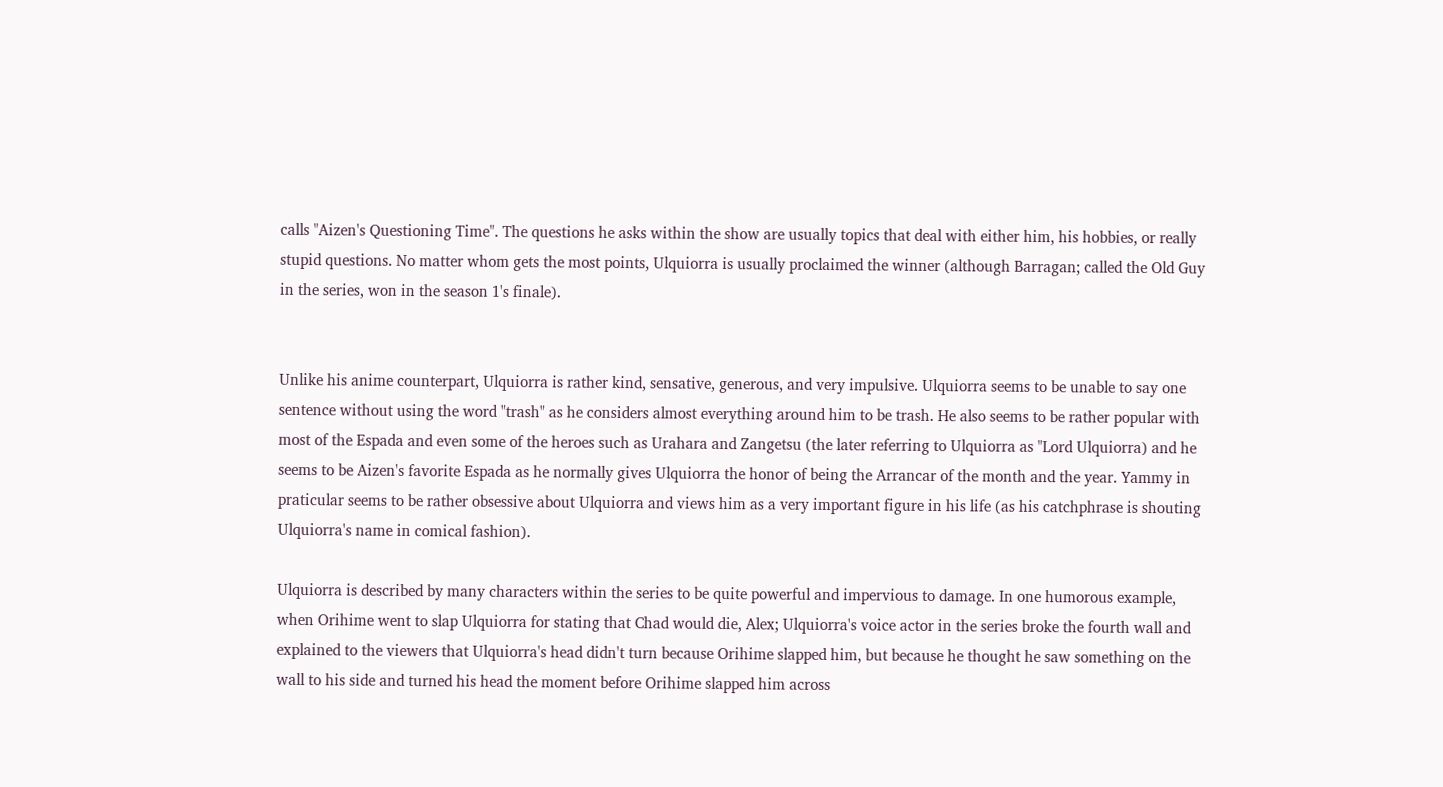calls "Aizen's Questioning Time". The questions he asks within the show are usually topics that deal with either him, his hobbies, or really stupid questions. No matter whom gets the most points, Ulquiorra is usually proclaimed the winner (although Barragan; called the Old Guy in the series, won in the season 1's finale).


Unlike his anime counterpart, Ulquiorra is rather kind, sensative, generous, and very impulsive. Ulquiorra seems to be unable to say one sentence without using the word "trash" as he considers almost everything around him to be trash. He also seems to be rather popular with most of the Espada and even some of the heroes such as Urahara and Zangetsu (the later referring to Ulquiorra as "Lord Ulquiorra) and he seems to be Aizen's favorite Espada as he normally gives Ulquiorra the honor of being the Arrancar of the month and the year. Yammy in praticular seems to be rather obsessive about Ulquiorra and views him as a very important figure in his life (as his catchphrase is shouting Ulquiorra's name in comical fashion).

Ulquiorra is described by many characters within the series to be quite powerful and impervious to damage. In one humorous example, when Orihime went to slap Ulquiorra for stating that Chad would die, Alex; Ulquiorra's voice actor in the series broke the fourth wall and explained to the viewers that Ulquiorra's head didn't turn because Orihime slapped him, but because he thought he saw something on the wall to his side and turned his head the moment before Orihime slapped him across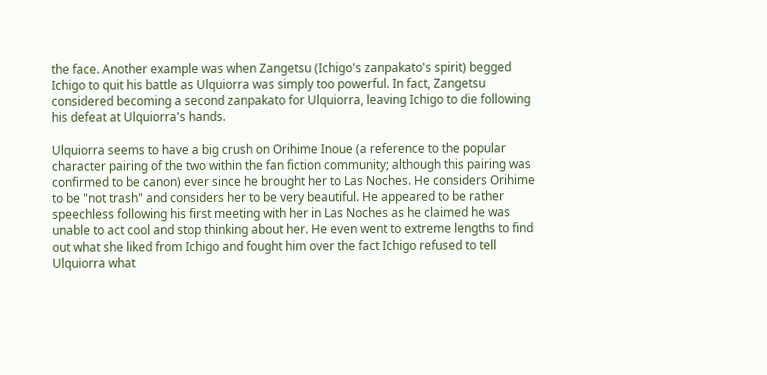the face. Another example was when Zangetsu (Ichigo's zanpakato's spirit) begged Ichigo to quit his battle as Ulquiorra was simply too powerful. In fact, Zangetsu considered becoming a second zanpakato for Ulquiorra, leaving Ichigo to die following his defeat at Ulquiorra's hands.

Ulquiorra seems to have a big crush on Orihime Inoue (a reference to the popular character pairing of the two within the fan fiction community; although this pairing was confirmed to be canon) ever since he brought her to Las Noches. He considers Orihime to be "not trash" and considers her to be very beautiful. He appeared to be rather speechless following his first meeting with her in Las Noches as he claimed he was unable to act cool and stop thinking about her. He even went to extreme lengths to find out what she liked from Ichigo and fought him over the fact Ichigo refused to tell Ulquiorra what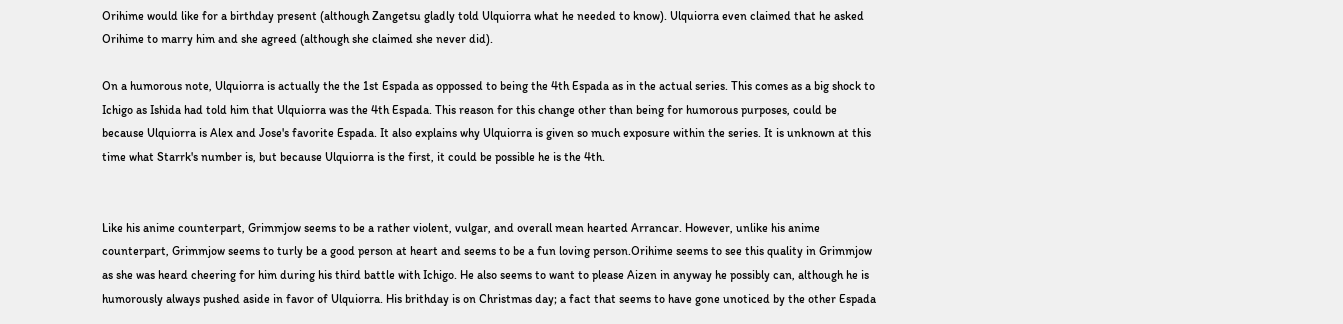Orihime would like for a birthday present (although Zangetsu gladly told Ulquiorra what he needed to know). Ulquiorra even claimed that he asked Orihime to marry him and she agreed (although she claimed she never did).

On a humorous note, Ulquiorra is actually the the 1st Espada as oppossed to being the 4th Espada as in the actual series. This comes as a big shock to Ichigo as Ishida had told him that Ulquiorra was the 4th Espada. This reason for this change other than being for humorous purposes, could be because Ulquiorra is Alex and Jose's favorite Espada. It also explains why Ulquiorra is given so much exposure within the series. It is unknown at this time what Starrk's number is, but because Ulquiorra is the first, it could be possible he is the 4th.


Like his anime counterpart, Grimmjow seems to be a rather violent, vulgar, and overall mean hearted Arrancar. However, unlike his anime counterpart, Grimmjow seems to turly be a good person at heart and seems to be a fun loving person.Orihime seems to see this quality in Grimmjow as she was heard cheering for him during his third battle with Ichigo. He also seems to want to please Aizen in anyway he possibly can, although he is humorously always pushed aside in favor of Ulquiorra. His brithday is on Christmas day; a fact that seems to have gone unoticed by the other Espada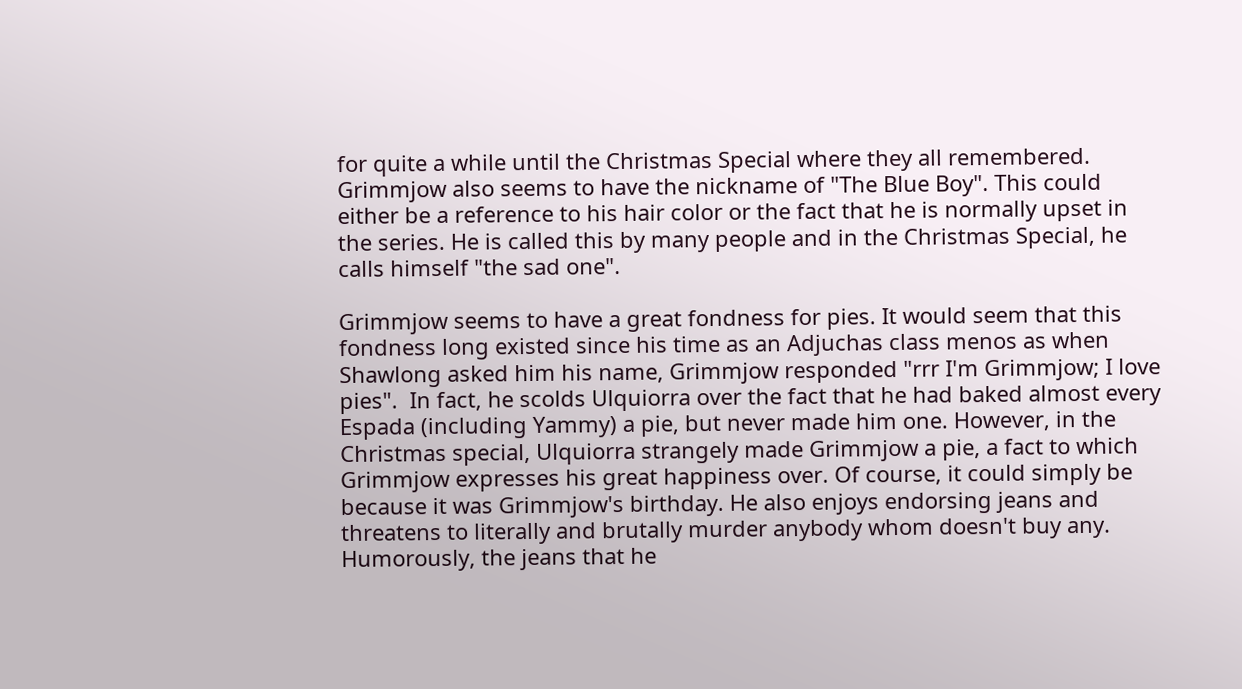for quite a while until the Christmas Special where they all remembered. Grimmjow also seems to have the nickname of "The Blue Boy". This could either be a reference to his hair color or the fact that he is normally upset in the series. He is called this by many people and in the Christmas Special, he calls himself "the sad one".

Grimmjow seems to have a great fondness for pies. It would seem that this fondness long existed since his time as an Adjuchas class menos as when Shawlong asked him his name, Grimmjow responded "rrr I'm Grimmjow; I love pies".  In fact, he scolds Ulquiorra over the fact that he had baked almost every Espada (including Yammy) a pie, but never made him one. However, in the Christmas special, Ulquiorra strangely made Grimmjow a pie, a fact to which Grimmjow expresses his great happiness over. Of course, it could simply be because it was Grimmjow's birthday. He also enjoys endorsing jeans and threatens to literally and brutally murder anybody whom doesn't buy any. Humorously, the jeans that he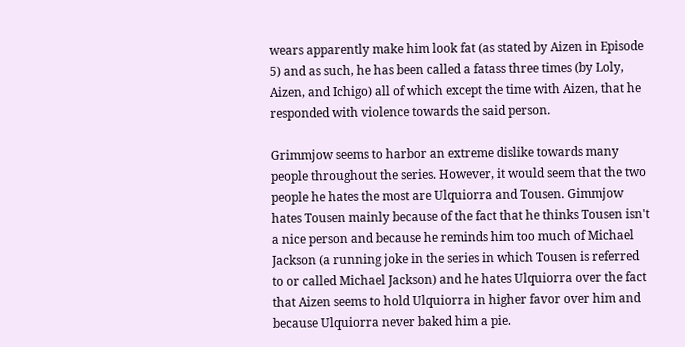wears apparently make him look fat (as stated by Aizen in Episode 5) and as such, he has been called a fatass three times (by Loly, Aizen, and Ichigo) all of which except the time with Aizen, that he responded with violence towards the said person.

Grimmjow seems to harbor an extreme dislike towards many people throughout the series. However, it would seem that the two people he hates the most are Ulquiorra and Tousen. Gimmjow hates Tousen mainly because of the fact that he thinks Tousen isn't a nice person and because he reminds him too much of Michael Jackson (a running joke in the series in which Tousen is referred to or called Michael Jackson) and he hates Ulquiorra over the fact that Aizen seems to hold Ulquiorra in higher favor over him and because Ulquiorra never baked him a pie.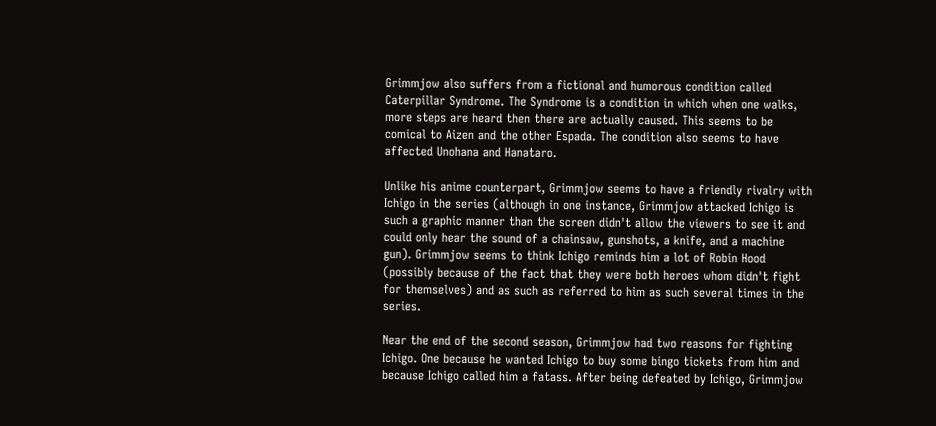Grimmjow also suffers from a fictional and humorous condition called Caterpillar Syndrome. The Syndrome is a condition in which when one walks, more steps are heard then there are actually caused. This seems to be comical to Aizen and the other Espada. The condition also seems to have affected Unohana and Hanataro.

Unlike his anime counterpart, Grimmjow seems to have a friendly rivalry with Ichigo in the series (although in one instance, Grimmjow attacked Ichigo is such a graphic manner than the screen didn't allow the viewers to see it and could only hear the sound of a chainsaw, gunshots, a knife, and a machine gun). Grimmjow seems to think Ichigo reminds him a lot of Robin Hood (possibly because of the fact that they were both heroes whom didn't fight for themselves) and as such as referred to him as such several times in the series.

Near the end of the second season, Grimmjow had two reasons for fighting Ichigo. One because he wanted Ichigo to buy some bingo tickets from him and because Ichigo called him a fatass. After being defeated by Ichigo, Grimmjow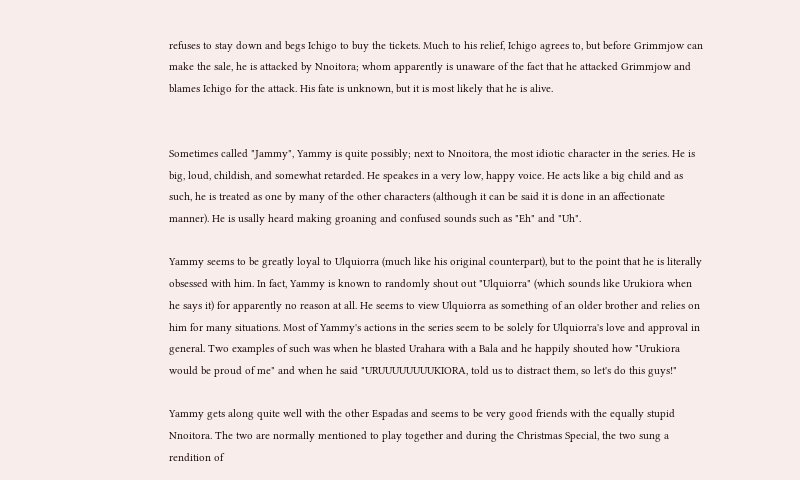refuses to stay down and begs Ichigo to buy the tickets. Much to his relief, Ichigo agrees to, but before Grimmjow can make the sale, he is attacked by Nnoitora; whom apparently is unaware of the fact that he attacked Grimmjow and blames Ichigo for the attack. His fate is unknown, but it is most likely that he is alive.


Sometimes called "Jammy", Yammy is quite possibly; next to Nnoitora, the most idiotic character in the series. He is big, loud, childish, and somewhat retarded. He speakes in a very low, happy voice. He acts like a big child and as such, he is treated as one by many of the other characters (although it can be said it is done in an affectionate manner). He is usally heard making groaning and confused sounds such as "Eh" and "Uh".

Yammy seems to be greatly loyal to Ulquiorra (much like his original counterpart), but to the point that he is literally obsessed with him. In fact, Yammy is known to randomly shout out "Ulquiorra" (which sounds like Urukiora when he says it) for apparently no reason at all. He seems to view Ulquiorra as something of an older brother and relies on him for many situations. Most of Yammy's actions in the series seem to be solely for Ulquiorra's love and approval in general. Two examples of such was when he blasted Urahara with a Bala and he happily shouted how "Urukiora would be proud of me" and when he said "URUUUUUUUUKIORA, told us to distract them, so let's do this guys!"

Yammy gets along quite well with the other Espadas and seems to be very good friends with the equally stupid Nnoitora. The two are normally mentioned to play together and during the Christmas Special, the two sung a rendition of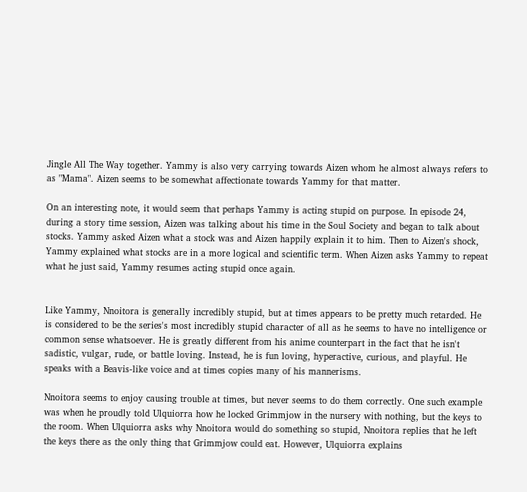Jingle All The Way together. Yammy is also very carrying towards Aizen whom he almost always refers to as "Mama". Aizen seems to be somewhat affectionate towards Yammy for that matter.

On an interesting note, it would seem that perhaps Yammy is acting stupid on purpose. In episode 24, during a story time session, Aizen was talking about his time in the Soul Society and began to talk about stocks. Yammy asked Aizen what a stock was and Aizen happily explain it to him. Then to Aizen's shock, Yammy explained what stocks are in a more logical and scientific term. When Aizen asks Yammy to repeat what he just said, Yammy resumes acting stupid once again.


Like Yammy, Nnoitora is generally incredibly stupid, but at times appears to be pretty much retarded. He is considered to be the series's most incredibly stupid character of all as he seems to have no intelligence or common sense whatsoever. He is greatly different from his anime counterpart in the fact that he isn't sadistic, vulgar, rude, or battle loving. Instead, he is fun loving, hyperactive, curious, and playful. He speaks with a Beavis-like voice and at times copies many of his mannerisms.

Nnoitora seems to enjoy causing trouble at times, but never seems to do them correctly. One such example was when he proudly told Ulquiorra how he locked Grimmjow in the nursery with nothing, but the keys to the room. When Ulquiorra asks why Nnoitora would do something so stupid, Nnoitora replies that he left the keys there as the only thing that Grimmjow could eat. However, Ulquiorra explains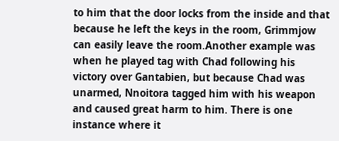to him that the door locks from the inside and that because he left the keys in the room, Grimmjow can easily leave the room.Another example was when he played tag with Chad following his victory over Gantabien, but because Chad was unarmed, Nnoitora tagged him with his weapon and caused great harm to him. There is one instance where it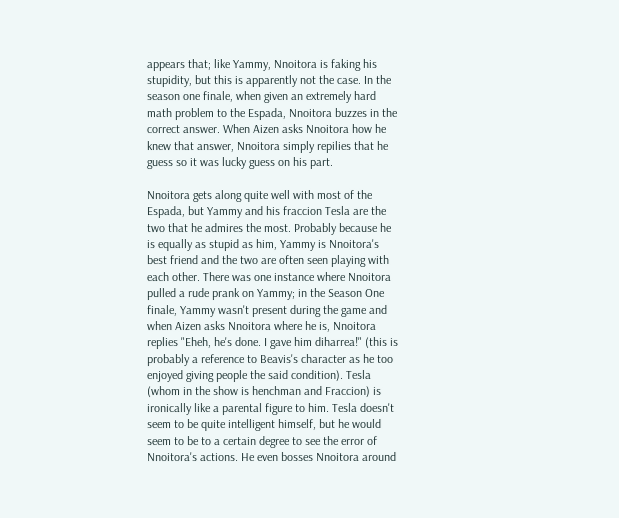appears that; like Yammy, Nnoitora is faking his stupidity, but this is apparently not the case. In the season one finale, when given an extremely hard math problem to the Espada, Nnoitora buzzes in the correct answer. When Aizen asks Nnoitora how he knew that answer, Nnoitora simply repilies that he guess so it was lucky guess on his part.

Nnoitora gets along quite well with most of the Espada, but Yammy and his fraccion Tesla are the two that he admires the most. Probably because he is equally as stupid as him, Yammy is Nnoitora's best friend and the two are often seen playing with each other. There was one instance where Nnoitora pulled a rude prank on Yammy; in the Season One finale, Yammy wasn't present during the game and when Aizen asks Nnoitora where he is, Nnoitora replies "Eheh, he's done. I gave him diharrea!" (this is probably a reference to Beavis's character as he too enjoyed giving people the said condition). Tesla (whom in the show is henchman and Fraccion) is ironically like a parental figure to him. Tesla doesn't seem to be quite intelligent himself, but he would seem to be to a certain degree to see the error of Nnoitora's actions. He even bosses Nnoitora around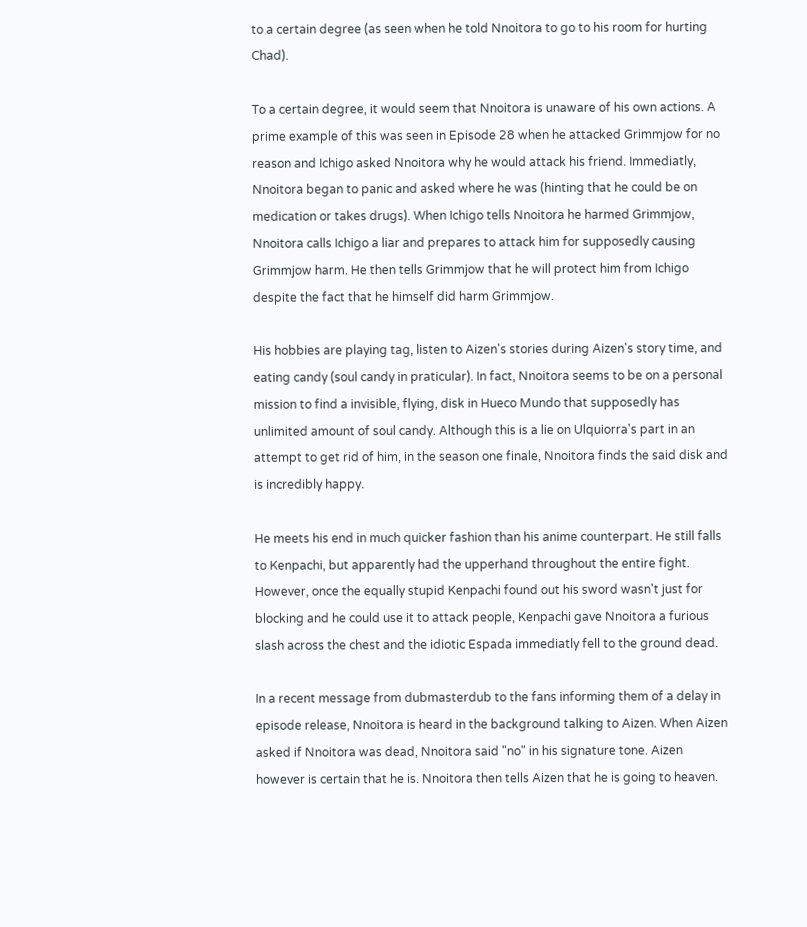to a certain degree (as seen when he told Nnoitora to go to his room for hurting Chad).

To a certain degree, it would seem that Nnoitora is unaware of his own actions. A prime example of this was seen in Episode 28 when he attacked Grimmjow for no reason and Ichigo asked Nnoitora why he would attack his friend. Immediatly, Nnoitora began to panic and asked where he was (hinting that he could be on medication or takes drugs). When Ichigo tells Nnoitora he harmed Grimmjow, Nnoitora calls Ichigo a liar and prepares to attack him for supposedly causing Grimmjow harm. He then tells Grimmjow that he will protect him from Ichigo despite the fact that he himself did harm Grimmjow.

His hobbies are playing tag, listen to Aizen's stories during Aizen's story time, and eating candy (soul candy in praticular). In fact, Nnoitora seems to be on a personal mission to find a invisible, flying, disk in Hueco Mundo that supposedly has unlimited amount of soul candy. Although this is a lie on Ulquiorra's part in an attempt to get rid of him, in the season one finale, Nnoitora finds the said disk and is incredibly happy.

He meets his end in much quicker fashion than his anime counterpart. He still falls to Kenpachi, but apparently had the upperhand throughout the entire fight. However, once the equally stupid Kenpachi found out his sword wasn't just for blocking and he could use it to attack people, Kenpachi gave Nnoitora a furious slash across the chest and the idiotic Espada immediatly fell to the ground dead.

In a recent message from dubmasterdub to the fans informing them of a delay in episode release, Nnoitora is heard in the background talking to Aizen. When Aizen asked if Nnoitora was dead, Nnoitora said "no" in his signature tone. Aizen however is certain that he is. Nnoitora then tells Aizen that he is going to heaven.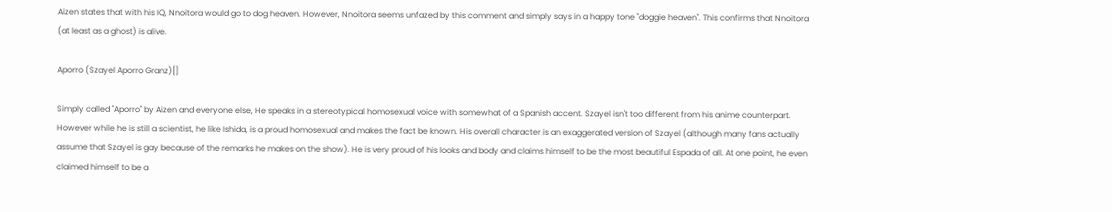Aizen states that with his IQ, Nnoitora would go to dog heaven. However, Nnoitora seems unfazed by this comment and simply says in a happy tone "doggie heaven". This confirms that Nnoitora (at least as a ghost) is alive.

Aporro (Szayel Aporro Granz)[]

Simply called "Aporro" by Aizen and everyone else, He speaks in a stereotypical homosexual voice with somewhat of a Spanish accent. Szayel isn't too different from his anime counterpart. However while he is still a scientist, he like Ishida, is a proud homosexual and makes the fact be known. His overall character is an exaggerated version of Szayel (although many fans actually assume that Szayel is gay because of the remarks he makes on the show). He is very proud of his looks and body and claims himself to be the most beautiful Espada of all. At one point, he even claimed himself to be a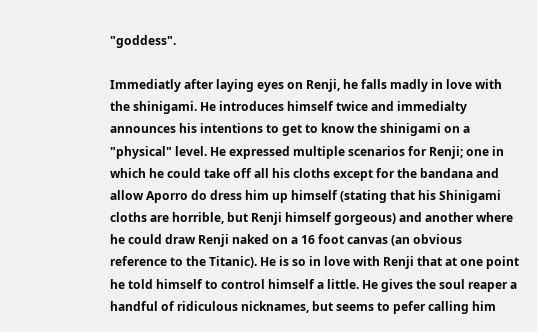"goddess".

Immediatly after laying eyes on Renji, he falls madly in love with the shinigami. He introduces himself twice and immedialty announces his intentions to get to know the shinigami on a "physical" level. He expressed multiple scenarios for Renji; one in which he could take off all his cloths except for the bandana and allow Aporro do dress him up himself (stating that his Shinigami cloths are horrible, but Renji himself gorgeous) and another where he could draw Renji naked on a 16 foot canvas (an obvious reference to the Titanic). He is so in love with Renji that at one point he told himself to control himself a little. He gives the soul reaper a handful of ridiculous nicknames, but seems to pefer calling him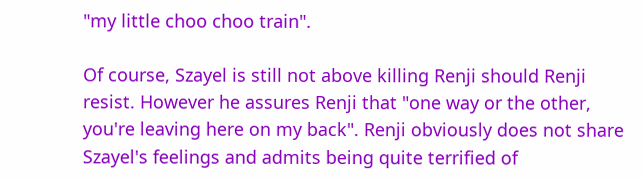"my little choo choo train".

Of course, Szayel is still not above killing Renji should Renji resist. However he assures Renji that "one way or the other, you're leaving here on my back". Renji obviously does not share Szayel's feelings and admits being quite terrified of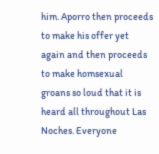him. Aporro then proceeds to make his offer yet again and then proceeds to make homsexual groans so loud that it is heard all throughout Las Noches. Everyone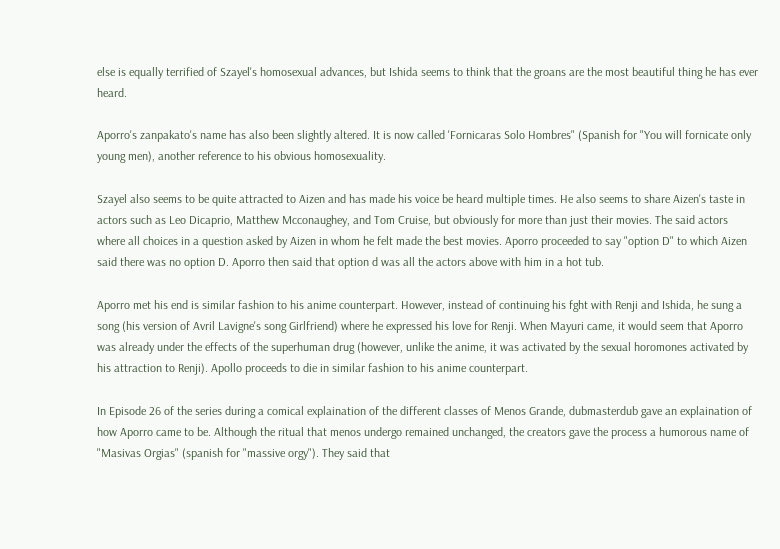else is equally terrified of Szayel's homosexual advances, but Ishida seems to think that the groans are the most beautiful thing he has ever heard.

Aporro's zanpakato's name has also been slightly altered. It is now called 'Fornicaras Solo Hombres" (Spanish for "You will fornicate only young men), another reference to his obvious homosexuality.

Szayel also seems to be quite attracted to Aizen and has made his voice be heard multiple times. He also seems to share Aizen's taste in actors such as Leo Dicaprio, Matthew Mcconaughey, and Tom Cruise, but obviously for more than just their movies. The said actors where all choices in a question asked by Aizen in whom he felt made the best movies. Aporro proceeded to say "option D" to which Aizen said there was no option D. Aporro then said that option d was all the actors above with him in a hot tub.

Aporro met his end is similar fashion to his anime counterpart. However, instead of continuing his fght with Renji and Ishida, he sung a song (his version of Avril Lavigne's song Girlfriend) where he expressed his love for Renji. When Mayuri came, it would seem that Aporro was already under the effects of the superhuman drug (however, unlike the anime, it was activated by the sexual horomones activated by his attraction to Renji). Apollo proceeds to die in similar fashion to his anime counterpart.

In Episode 26 of the series during a comical explaination of the different classes of Menos Grande, dubmasterdub gave an explaination of how Aporro came to be. Although the ritual that menos undergo remained unchanged, the creators gave the process a humorous name of "Masivas Orgias" (spanish for "massive orgy"). They said that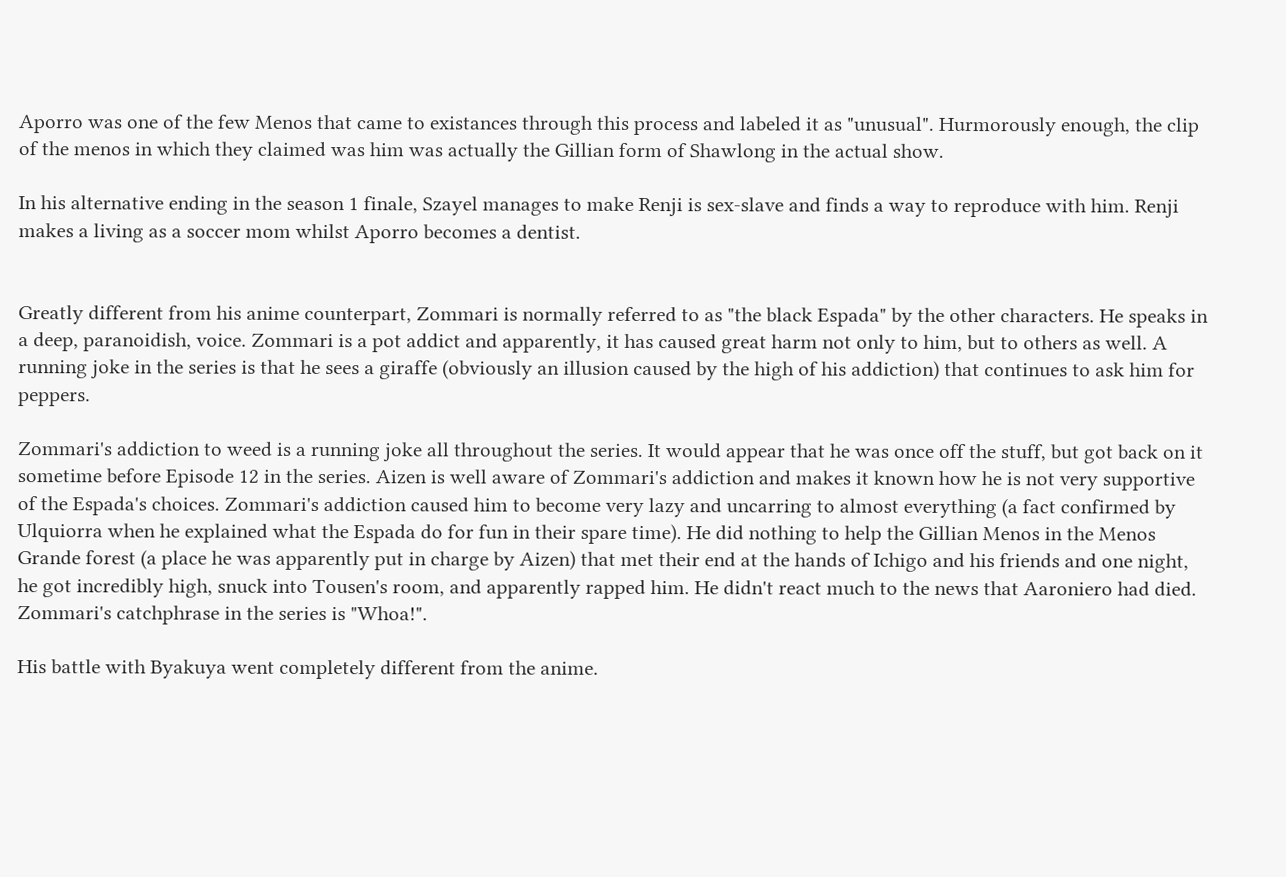Aporro was one of the few Menos that came to existances through this process and labeled it as "unusual". Hurmorously enough, the clip of the menos in which they claimed was him was actually the Gillian form of Shawlong in the actual show.

In his alternative ending in the season 1 finale, Szayel manages to make Renji is sex-slave and finds a way to reproduce with him. Renji makes a living as a soccer mom whilst Aporro becomes a dentist.


Greatly different from his anime counterpart, Zommari is normally referred to as "the black Espada" by the other characters. He speaks in a deep, paranoidish, voice. Zommari is a pot addict and apparently, it has caused great harm not only to him, but to others as well. A running joke in the series is that he sees a giraffe (obviously an illusion caused by the high of his addiction) that continues to ask him for peppers.

Zommari's addiction to weed is a running joke all throughout the series. It would appear that he was once off the stuff, but got back on it sometime before Episode 12 in the series. Aizen is well aware of Zommari's addiction and makes it known how he is not very supportive of the Espada's choices. Zommari's addiction caused him to become very lazy and uncarring to almost everything (a fact confirmed by Ulquiorra when he explained what the Espada do for fun in their spare time). He did nothing to help the Gillian Menos in the Menos Grande forest (a place he was apparently put in charge by Aizen) that met their end at the hands of Ichigo and his friends and one night, he got incredibly high, snuck into Tousen's room, and apparently rapped him. He didn't react much to the news that Aaroniero had died. Zommari's catchphrase in the series is "Whoa!".

His battle with Byakuya went completely different from the anime.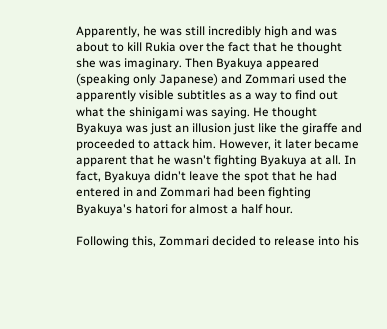Apparently, he was still incredibly high and was about to kill Rukia over the fact that he thought she was imaginary. Then Byakuya appeared (speaking only Japanese) and Zommari used the apparently visible subtitles as a way to find out what the shinigami was saying. He thought Byakuya was just an illusion just like the giraffe and proceeded to attack him. However, it later became apparent that he wasn't fighting Byakuya at all. In fact, Byakuya didn't leave the spot that he had entered in and Zommari had been fighting Byakuya's hatori for almost a half hour.

Following this, Zommari decided to release into his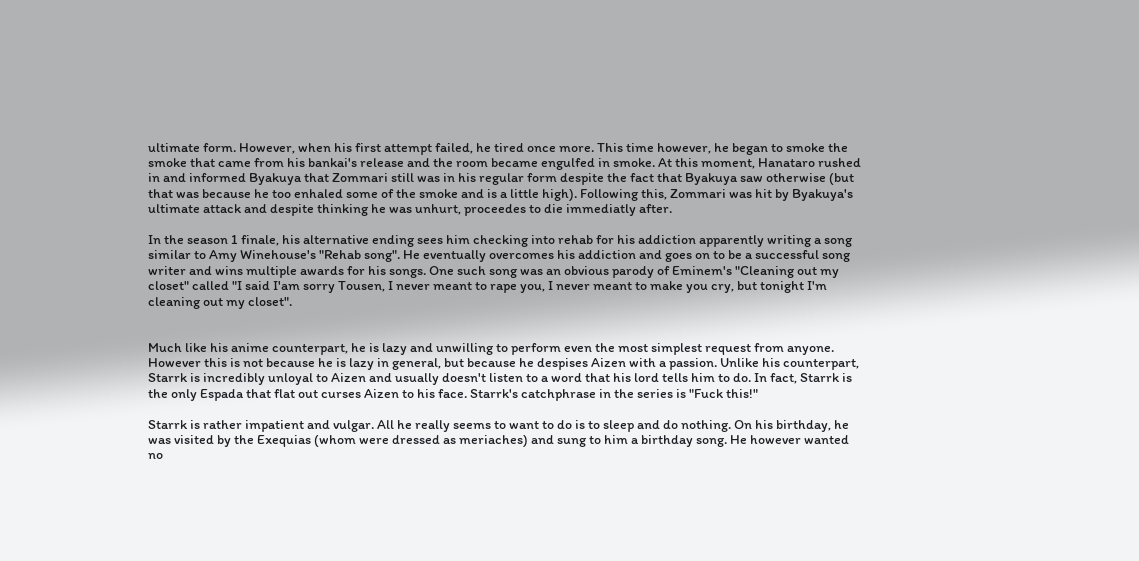ultimate form. However, when his first attempt failed, he tired once more. This time however, he began to smoke the smoke that came from his bankai's release and the room became engulfed in smoke. At this moment, Hanataro rushed in and informed Byakuya that Zommari still was in his regular form despite the fact that Byakuya saw otherwise (but that was because he too enhaled some of the smoke and is a little high). Following this, Zommari was hit by Byakuya's ultimate attack and despite thinking he was unhurt, proceedes to die immediatly after.

In the season 1 finale, his alternative ending sees him checking into rehab for his addiction apparently writing a song similar to Amy Winehouse's "Rehab song". He eventually overcomes his addiction and goes on to be a successful song writer and wins multiple awards for his songs. One such song was an obvious parody of Eminem's "Cleaning out my closet" called "I said I'am sorry Tousen, I never meant to rape you, I never meant to make you cry, but tonight I'm cleaning out my closet".


Much like his anime counterpart, he is lazy and unwilling to perform even the most simplest request from anyone. However this is not because he is lazy in general, but because he despises Aizen with a passion. Unlike his counterpart, Starrk is incredibly unloyal to Aizen and usually doesn't listen to a word that his lord tells him to do. In fact, Starrk is the only Espada that flat out curses Aizen to his face. Starrk's catchphrase in the series is "Fuck this!"

Starrk is rather impatient and vulgar. All he really seems to want to do is to sleep and do nothing. On his birthday, he was visited by the Exequias (whom were dressed as meriaches) and sung to him a birthday song. He however wanted no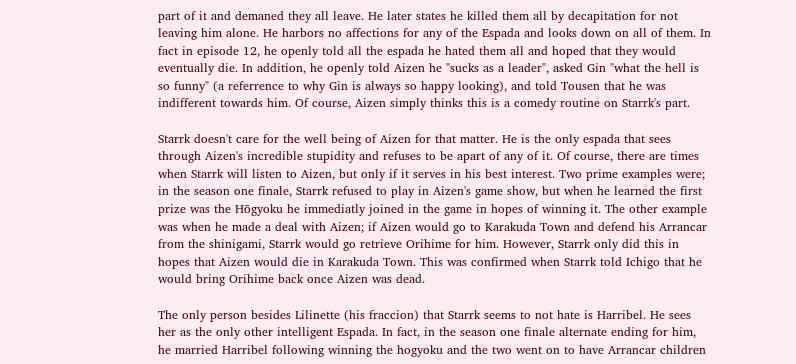part of it and demaned they all leave. He later states he killed them all by decapitation for not leaving him alone. He harbors no affections for any of the Espada and looks down on all of them. In fact in episode 12, he openly told all the espada he hated them all and hoped that they would eventually die. In addition, he openly told Aizen he "sucks as a leader", asked Gin "what the hell is so funny" (a referrence to why Gin is always so happy looking), and told Tousen that he was indifferent towards him. Of course, Aizen simply thinks this is a comedy routine on Starrk's part.

Starrk doesn't care for the well being of Aizen for that matter. He is the only espada that sees through Aizen's incredible stupidity and refuses to be apart of any of it. Of course, there are times when Starrk will listen to Aizen, but only if it serves in his best interest. Two prime examples were; in the season one finale, Starrk refused to play in Aizen's game show, but when he learned the first prize was the Hōgyoku he immediatly joined in the game in hopes of winning it. The other example was when he made a deal with Aizen; if Aizen would go to Karakuda Town and defend his Arrancar from the shinigami, Starrk would go retrieve Orihime for him. However, Starrk only did this in hopes that Aizen would die in Karakuda Town. This was confirmed when Starrk told Ichigo that he would bring Orihime back once Aizen was dead.

The only person besides Lilinette (his fraccion) that Starrk seems to not hate is Harribel. He sees her as the only other intelligent Espada. In fact, in the season one finale alternate ending for him, he married Harribel following winning the hogyoku and the two went on to have Arrancar children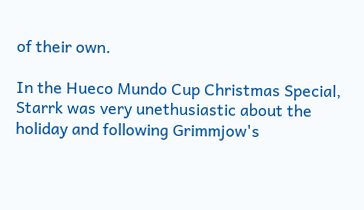of their own.

In the Hueco Mundo Cup Christmas Special, Starrk was very unethusiastic about the holiday and following Grimmjow's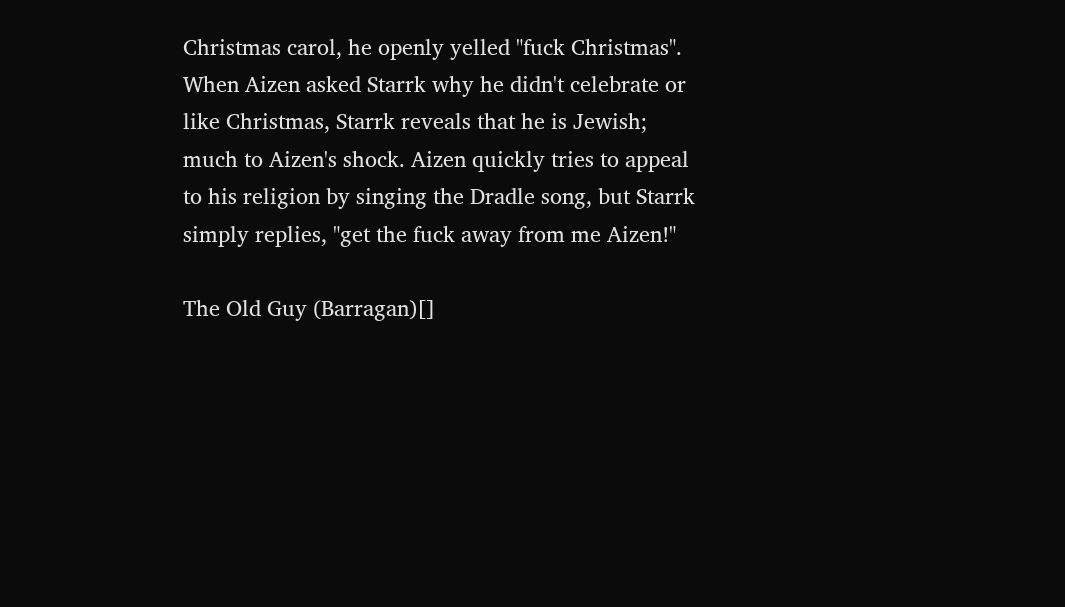Christmas carol, he openly yelled "fuck Christmas". When Aizen asked Starrk why he didn't celebrate or like Christmas, Starrk reveals that he is Jewish; much to Aizen's shock. Aizen quickly tries to appeal to his religion by singing the Dradle song, but Starrk simply replies, "get the fuck away from me Aizen!"

The Old Guy (Barragan)[]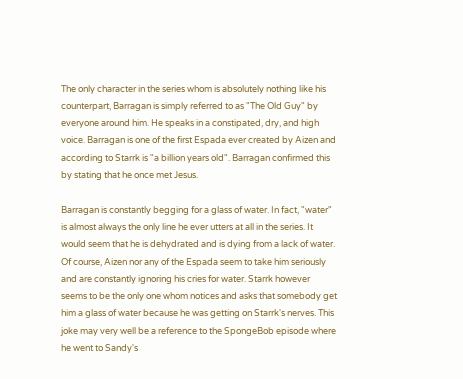The only character in the series whom is absolutely nothing like his counterpart, Barragan is simply referred to as "The Old Guy" by everyone around him. He speaks in a constipated, dry, and high voice. Barragan is one of the first Espada ever created by Aizen and according to Starrk is "a billion years old". Barragan confirmed this by stating that he once met Jesus.

Barragan is constantly begging for a glass of water. In fact, "water" is almost always the only line he ever utters at all in the series. It would seem that he is dehydrated and is dying from a lack of water. Of course, Aizen nor any of the Espada seem to take him seriously and are constantly ignoring his cries for water. Starrk however seems to be the only one whom notices and asks that somebody get him a glass of water because he was getting on Starrk's nerves. This joke may very well be a reference to the SpongeBob episode where he went to Sandy's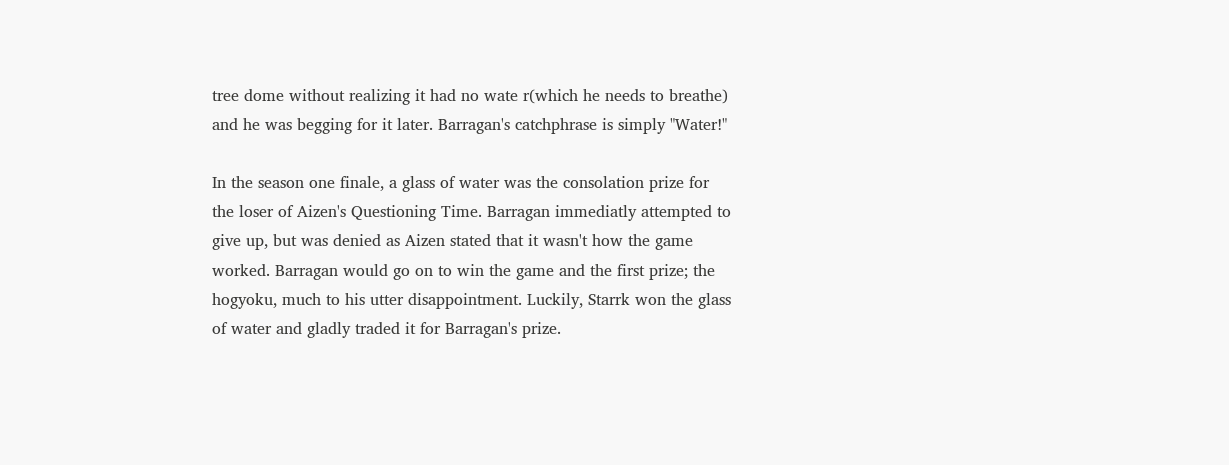tree dome without realizing it had no wate r(which he needs to breathe) and he was begging for it later. Barragan's catchphrase is simply "Water!"

In the season one finale, a glass of water was the consolation prize for the loser of Aizen's Questioning Time. Barragan immediatly attempted to give up, but was denied as Aizen stated that it wasn't how the game worked. Barragan would go on to win the game and the first prize; the hogyoku, much to his utter disappointment. Luckily, Starrk won the glass of water and gladly traded it for Barragan's prize.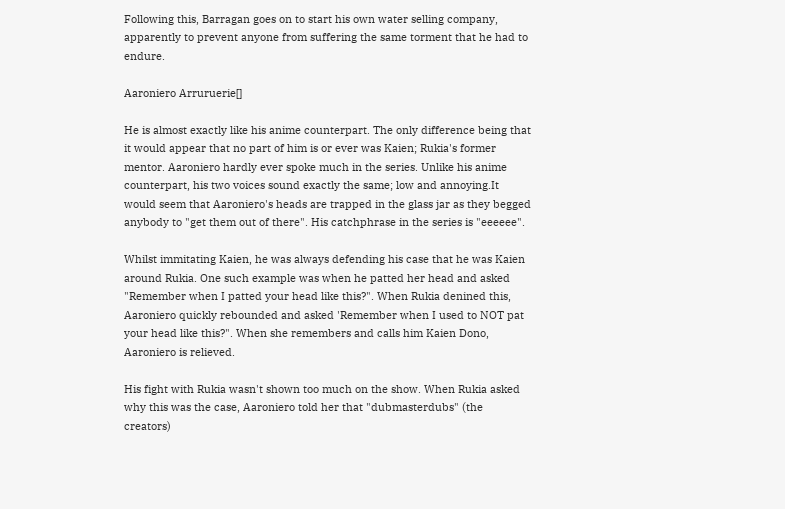Following this, Barragan goes on to start his own water selling company, apparently to prevent anyone from suffering the same torment that he had to endure.

Aaroniero Arruruerie[]

He is almost exactly like his anime counterpart. The only difference being that it would appear that no part of him is or ever was Kaien; Rukia's former mentor. Aaroniero hardly ever spoke much in the series. Unlike his anime counterpart, his two voices sound exactly the same; low and annoying.It would seem that Aaroniero's heads are trapped in the glass jar as they begged anybody to "get them out of there". His catchphrase in the series is "eeeeee".

Whilst immitating Kaien, he was always defending his case that he was Kaien around Rukia. One such example was when he patted her head and asked "Remember when I patted your head like this?". When Rukia denined this, Aaroniero quickly rebounded and asked 'Remember when I used to NOT pat your head like this?". When she remembers and calls him Kaien Dono, Aaroniero is relieved.

His fight with Rukia wasn't shown too much on the show. When Rukia asked why this was the case, Aaroniero told her that "dubmasterdubs" (the creators)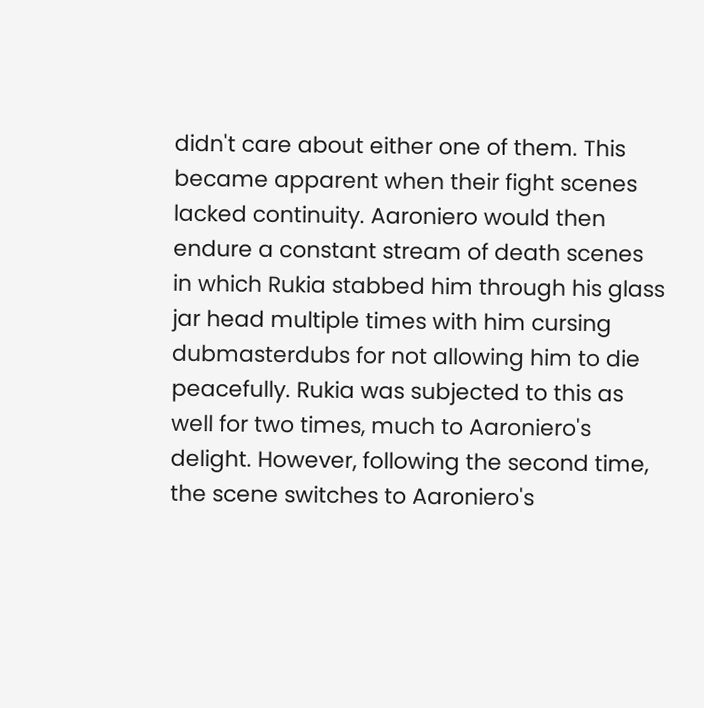didn't care about either one of them. This became apparent when their fight scenes lacked continuity. Aaroniero would then endure a constant stream of death scenes in which Rukia stabbed him through his glass jar head multiple times with him cursing dubmasterdubs for not allowing him to die peacefully. Rukia was subjected to this as well for two times, much to Aaroniero's delight. However, following the second time, the scene switches to Aaroniero's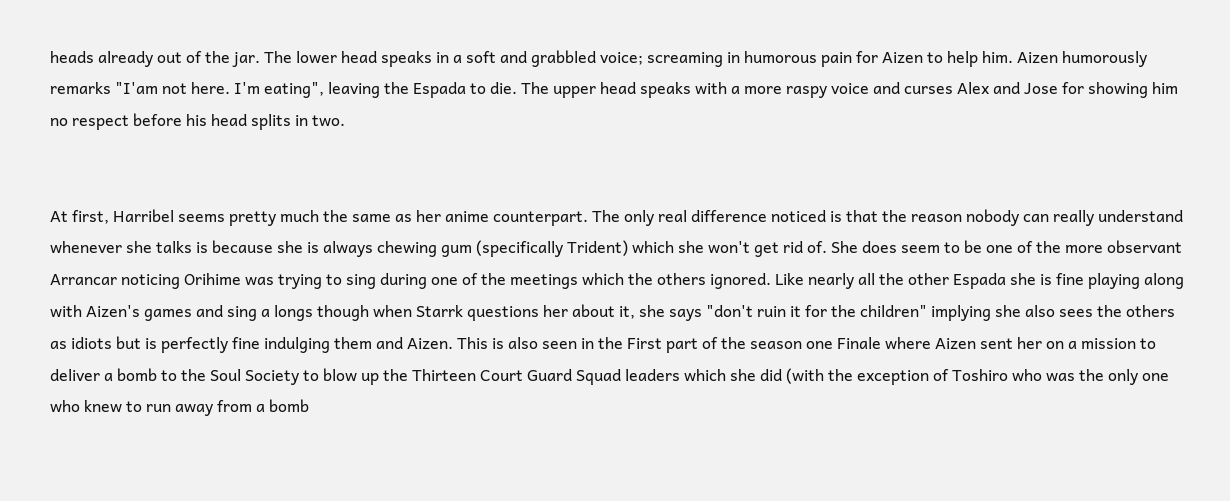heads already out of the jar. The lower head speaks in a soft and grabbled voice; screaming in humorous pain for Aizen to help him. Aizen humorously remarks "I'am not here. I'm eating", leaving the Espada to die. The upper head speaks with a more raspy voice and curses Alex and Jose for showing him no respect before his head splits in two.


At first, Harribel seems pretty much the same as her anime counterpart. The only real difference noticed is that the reason nobody can really understand whenever she talks is because she is always chewing gum (specifically Trident) which she won't get rid of. She does seem to be one of the more observant Arrancar noticing Orihime was trying to sing during one of the meetings which the others ignored. Like nearly all the other Espada she is fine playing along with Aizen's games and sing a longs though when Starrk questions her about it, she says "don't ruin it for the children" implying she also sees the others as idiots but is perfectly fine indulging them and Aizen. This is also seen in the First part of the season one Finale where Aizen sent her on a mission to deliver a bomb to the Soul Society to blow up the Thirteen Court Guard Squad leaders which she did (with the exception of Toshiro who was the only one who knew to run away from a bomb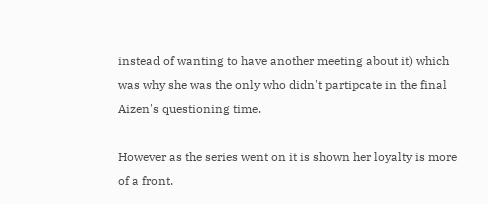instead of wanting to have another meeting about it) which was why she was the only who didn't partipcate in the final Aizen's questioning time.

However as the series went on it is shown her loyalty is more of a front.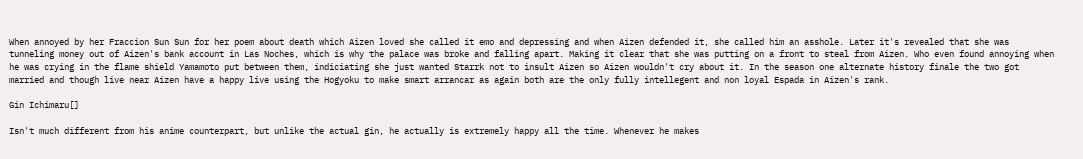When annoyed by her Fraccion Sun Sun for her poem about death which Aizen loved she called it emo and depressing and when Aizen defended it, she called him an asshole. Later it's revealed that she was tunneling money out of Aizen's bank account in Las Noches, which is why the palace was broke and falling apart. Making it clear that she was putting on a front to steal from Aizen. Who even found annoying when he was crying in the flame shield Yamamoto put between them, indiciating she just wanted Starrk not to insult Aizen so Aizen wouldn't cry about it. In the season one alternate history finale the two got married and though live near Aizen have a happy live using the Hogyoku to make smart arrancar as again both are the only fully intellegent and non loyal Espada in Aizen's rank.

Gin Ichimaru[]

Isn't much different from his anime counterpart, but unlike the actual gin, he actually is extremely happy all the time. Whenever he makes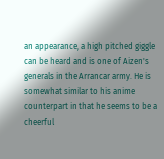an appearance, a high pitched giggle can be heard and is one of Aizen's generals in the Arrancar army. He is somewhat similar to his anime counterpart in that he seems to be a cheerful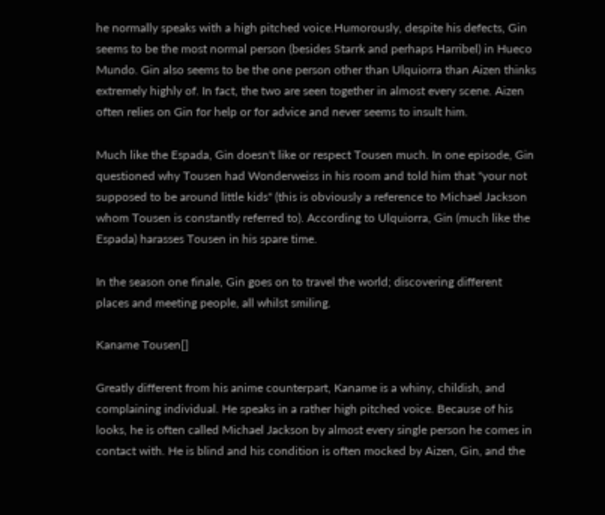he normally speaks with a high pitched voice.Humorously, despite his defects, Gin seems to be the most normal person (besides Starrk and perhaps Harribel) in Hueco Mundo. Gin also seems to be the one person other than Ulquiorra than Aizen thinks extremely highly of. In fact, the two are seen together in almost every scene. Aizen often relies on Gin for help or for advice and never seems to insult him.

Much like the Espada, Gin doesn't like or respect Tousen much. In one episode, Gin questioned why Tousen had Wonderweiss in his room and told him that "your not supposed to be around little kids" (this is obviously a reference to Michael Jackson whom Tousen is constantly referred to). According to Ulquiorra, Gin (much like the Espada) harasses Tousen in his spare time.

In the season one finale, Gin goes on to travel the world; discovering different places and meeting people, all whilst smiling.

Kaname Tousen[]

Greatly different from his anime counterpart, Kaname is a whiny, childish, and complaining individual. He speaks in a rather high pitched voice. Because of his looks, he is often called Michael Jackson by almost every single person he comes in contact with. He is blind and his condition is often mocked by Aizen, Gin, and the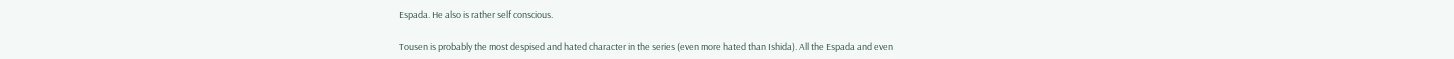Espada. He also is rather self conscious.

Tousen is probably the most despised and hated character in the series (even more hated than Ishida). All the Espada and even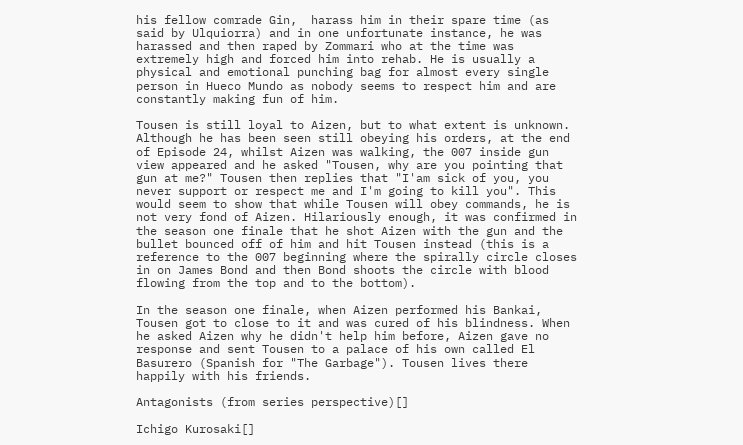his fellow comrade Gin,  harass him in their spare time (as said by Ulquiorra) and in one unfortunate instance, he was harassed and then raped by Zommari who at the time was extremely high and forced him into rehab. He is usually a physical and emotional punching bag for almost every single person in Hueco Mundo as nobody seems to respect him and are constantly making fun of him.

Tousen is still loyal to Aizen, but to what extent is unknown. Although he has been seen still obeying his orders, at the end of Episode 24, whilst Aizen was walking, the 007 inside gun view appeared and he asked "Tousen, why are you pointing that gun at me?" Tousen then replies that "I'am sick of you, you never support or respect me and I'm going to kill you". This would seem to show that while Tousen will obey commands, he is not very fond of Aizen. Hilariously enough, it was confirmed in the season one finale that he shot Aizen with the gun and the bullet bounced off of him and hit Tousen instead (this is a reference to the 007 beginning where the spirally circle closes in on James Bond and then Bond shoots the circle with blood flowing from the top and to the bottom).

In the season one finale, when Aizen performed his Bankai, Tousen got to close to it and was cured of his blindness. When he asked Aizen why he didn't help him before, Aizen gave no response and sent Tousen to a palace of his own called El Basurero (Spanish for "The Garbage"). Tousen lives there happily with his friends.

Antagonists (from series perspective)[]

Ichigo Kurosaki[]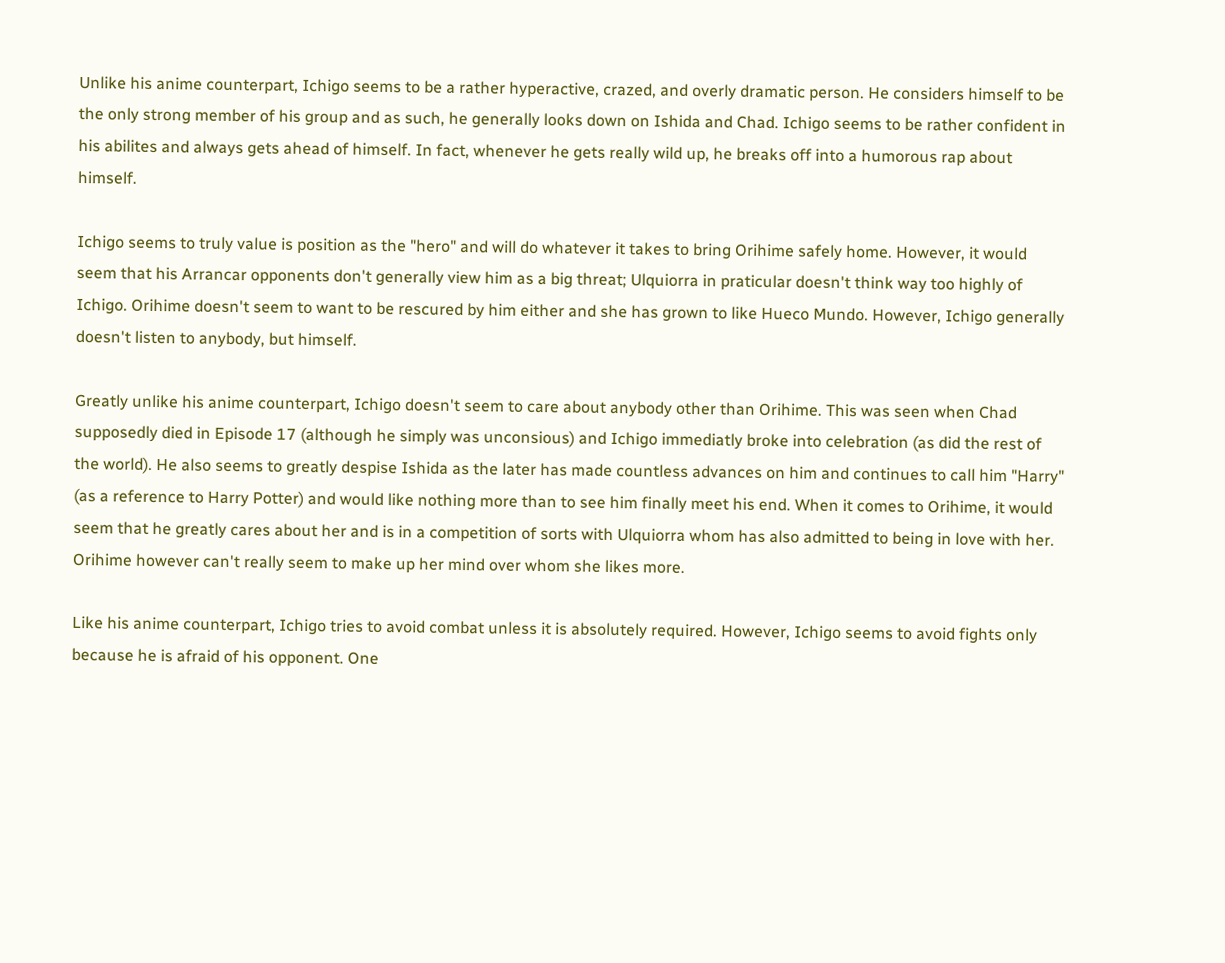Unlike his anime counterpart, Ichigo seems to be a rather hyperactive, crazed, and overly dramatic person. He considers himself to be the only strong member of his group and as such, he generally looks down on Ishida and Chad. Ichigo seems to be rather confident in his abilites and always gets ahead of himself. In fact, whenever he gets really wild up, he breaks off into a humorous rap about himself.

Ichigo seems to truly value is position as the "hero" and will do whatever it takes to bring Orihime safely home. However, it would seem that his Arrancar opponents don't generally view him as a big threat; Ulquiorra in praticular doesn't think way too highly of Ichigo. Orihime doesn't seem to want to be rescured by him either and she has grown to like Hueco Mundo. However, Ichigo generally doesn't listen to anybody, but himself.

Greatly unlike his anime counterpart, Ichigo doesn't seem to care about anybody other than Orihime. This was seen when Chad supposedly died in Episode 17 (although he simply was unconsious) and Ichigo immediatly broke into celebration (as did the rest of the world). He also seems to greatly despise Ishida as the later has made countless advances on him and continues to call him "Harry" (as a reference to Harry Potter) and would like nothing more than to see him finally meet his end. When it comes to Orihime, it would seem that he greatly cares about her and is in a competition of sorts with Ulquiorra whom has also admitted to being in love with her. Orihime however can't really seem to make up her mind over whom she likes more.

Like his anime counterpart, Ichigo tries to avoid combat unless it is absolutely required. However, Ichigo seems to avoid fights only because he is afraid of his opponent. One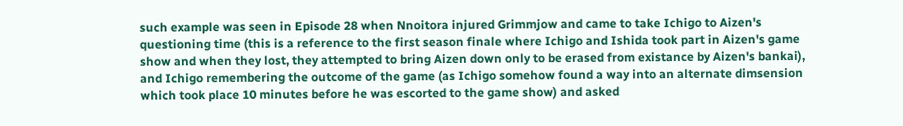such example was seen in Episode 28 when Nnoitora injured Grimmjow and came to take Ichigo to Aizen's questioning time (this is a reference to the first season finale where Ichigo and Ishida took part in Aizen's game show and when they lost, they attempted to bring Aizen down only to be erased from existance by Aizen's bankai), and Ichigo remembering the outcome of the game (as Ichigo somehow found a way into an alternate dimsension which took place 10 minutes before he was escorted to the game show) and asked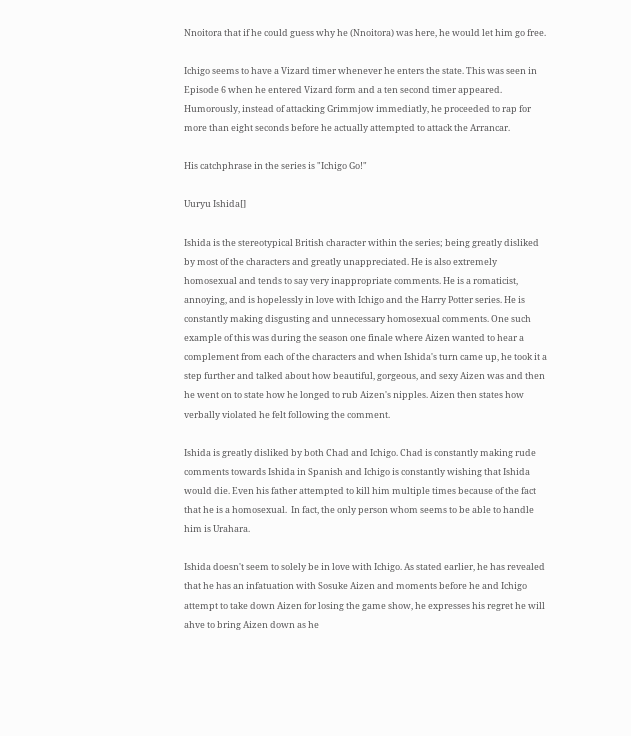Nnoitora that if he could guess why he (Nnoitora) was here, he would let him go free.

Ichigo seems to have a Vizard timer whenever he enters the state. This was seen in Episode 6 when he entered Vizard form and a ten second timer appeared. Humorously, instead of attacking Grimmjow immediatly, he proceeded to rap for more than eight seconds before he actually attempted to attack the Arrancar.

His catchphrase in the series is "Ichigo Go!"

Uuryu Ishida[]

Ishida is the stereotypical British character within the series; being greatly disliked by most of the characters and greatly unappreciated. He is also extremely homosexual and tends to say very inappropriate comments. He is a romaticist, annoying, and is hopelessly in love with Ichigo and the Harry Potter series. He is constantly making disgusting and unnecessary homosexual comments. One such example of this was during the season one finale where Aizen wanted to hear a complement from each of the characters and when Ishida's turn came up, he took it a step further and talked about how beautiful, gorgeous, and sexy Aizen was and then he went on to state how he longed to rub Aizen's nipples. Aizen then states how verbally violated he felt following the comment.

Ishida is greatly disliked by both Chad and Ichigo. Chad is constantly making rude comments towards Ishida in Spanish and Ichigo is constantly wishing that Ishida would die. Even his father attempted to kill him multiple times because of the fact that he is a homosexual.  In fact, the only person whom seems to be able to handle him is Urahara.

Ishida doesn't seem to solely be in love with Ichigo. As stated earlier, he has revealed that he has an infatuation with Sosuke Aizen and moments before he and Ichigo attempt to take down Aizen for losing the game show, he expresses his regret he will ahve to bring Aizen down as he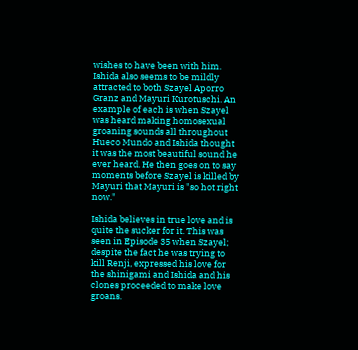wishes to have been with him. Ishida also seems to be mildly attracted to both Szayel Aporro Granz and Mayuri Kurotuschi. An example of each is when Szayel was heard making homosexual groaning sounds all throughout Hueco Mundo and Ishida thought it was the most beautiful sound he ever heard. He then goes on to say moments before Szayel is killed by Mayuri that Mayuri is "so hot right now."

Ishida believes in true love and is quite the sucker for it. This was seen in Episode 35 when Szayel; despite the fact he was trying to kill Renji, expressed his love for the shinigami and Ishida and his clones proceeded to make love groans.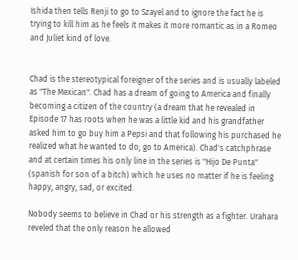Ishida then tells Renji to go to Szayel and to ignore the fact he is trying to kill him as he feels it makes it more romantic as in a Romeo and Juliet kind of love.


Chad is the stereotypical foreigner of the series and is usually labeled as "The Mexican". Chad has a dream of going to America and finally becoming a citizen of the country (a dream that he revealed in Episode 17 has roots when he was a little kid and his grandfather asked him to go buy him a Pepsi and that following his purchased he realized what he wanted to do; go to America). Chad's catchphrase and at certain times his only line in the series is "Hijo De Punta" (spanish for son of a bitch) which he uses no matter if he is feeling happy, angry, sad, or excited.

Nobody seems to believe in Chad or his strength as a fighter. Urahara reveled that the only reason he allowed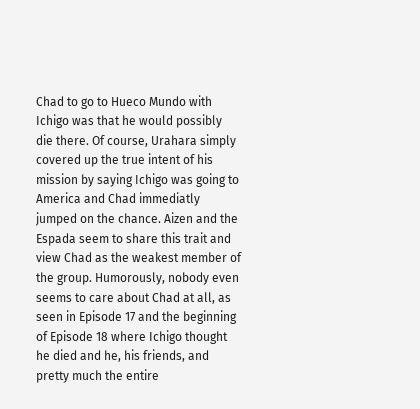Chad to go to Hueco Mundo with Ichigo was that he would possibly die there. Of course, Urahara simply covered up the true intent of his mission by saying Ichigo was going to America and Chad immediatly jumped on the chance. Aizen and the Espada seem to share this trait and view Chad as the weakest member of the group. Humorously, nobody even seems to care about Chad at all, as seen in Episode 17 and the beginning of Episode 18 where Ichigo thought he died and he, his friends, and pretty much the entire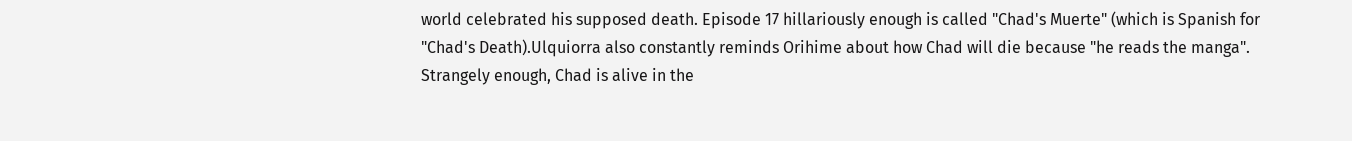world celebrated his supposed death. Episode 17 hillariously enough is called "Chad's Muerte" (which is Spanish for "Chad's Death).Ulquiorra also constantly reminds Orihime about how Chad will die because "he reads the manga". Strangely enough, Chad is alive in the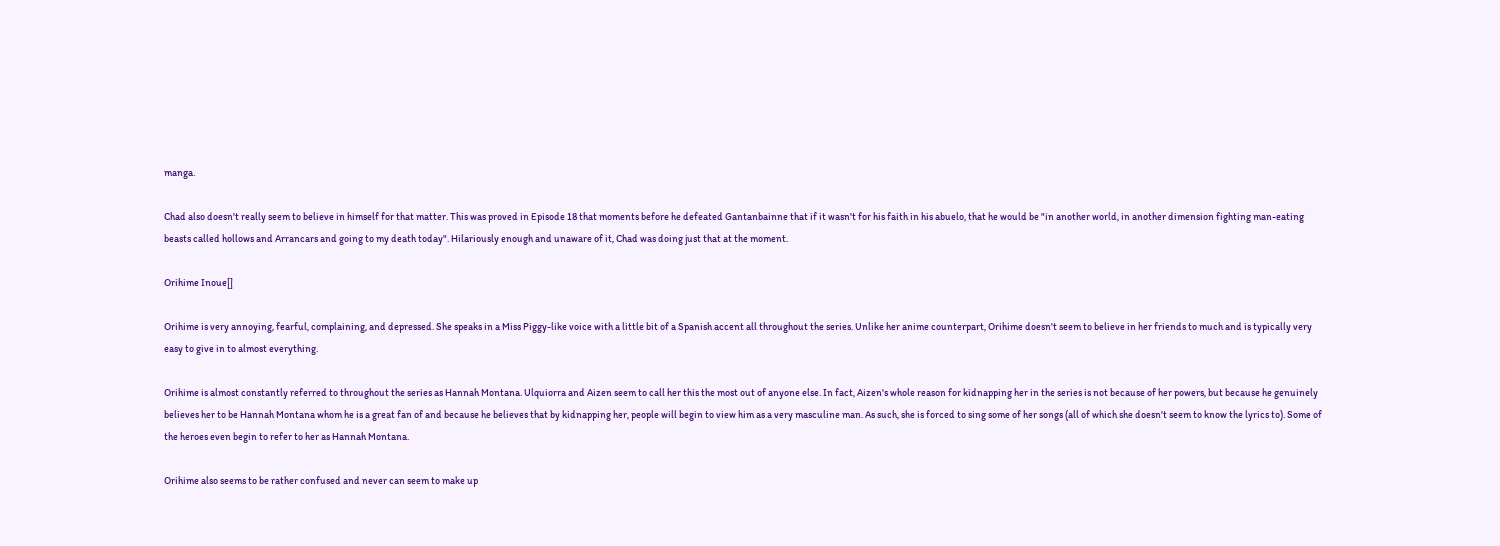manga.

Chad also doesn't really seem to believe in himself for that matter. This was proved in Episode 18 that moments before he defeated Gantanbainne that if it wasn't for his faith in his abuelo, that he would be "in another world, in another dimension fighting man-eating beasts called hollows and Arrancars and going to my death today". Hilariously enough and unaware of it, Chad was doing just that at the moment.

Orihime Inoue[]

Orihime is very annoying, fearful, complaining, and depressed. She speaks in a Miss Piggy-like voice with a little bit of a Spanish accent all throughout the series. Unlike her anime counterpart, Orihime doesn't seem to believe in her friends to much and is typically very easy to give in to almost everything.

Orihime is almost constantly referred to throughout the series as Hannah Montana. Ulquiorra and Aizen seem to call her this the most out of anyone else. In fact, Aizen's whole reason for kidnapping her in the series is not because of her powers, but because he genuinely believes her to be Hannah Montana whom he is a great fan of and because he believes that by kidnapping her, people will begin to view him as a very masculine man. As such, she is forced to sing some of her songs (all of which she doesn't seem to know the lyrics to). Some of the heroes even begin to refer to her as Hannah Montana.

Orihime also seems to be rather confused and never can seem to make up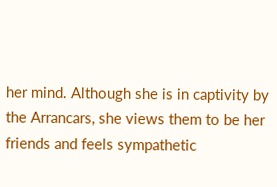her mind. Although she is in captivity by the Arrancars, she views them to be her friends and feels sympathetic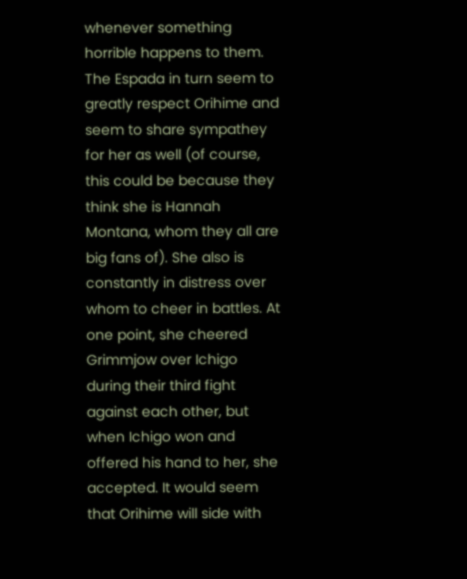whenever something horrible happens to them. The Espada in turn seem to greatly respect Orihime and seem to share sympathey for her as well (of course, this could be because they think she is Hannah Montana, whom they all are big fans of). She also is constantly in distress over whom to cheer in battles. At one point, she cheered Grimmjow over Ichigo during their third fight against each other, but when Ichigo won and offered his hand to her, she accepted. It would seem that Orihime will side with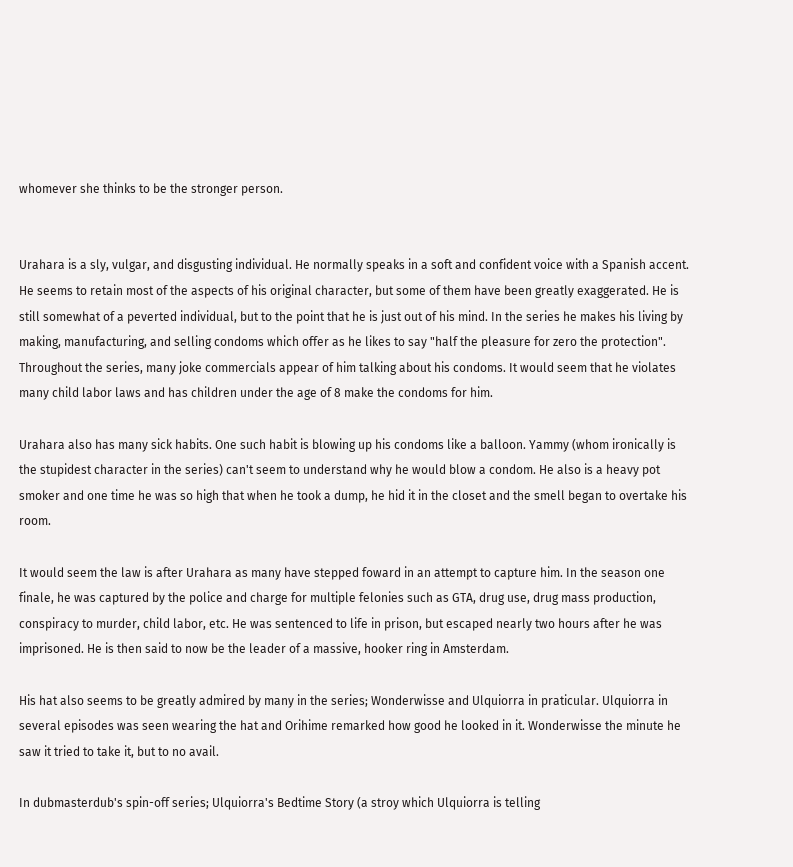whomever she thinks to be the stronger person.


Urahara is a sly, vulgar, and disgusting individual. He normally speaks in a soft and confident voice with a Spanish accent. He seems to retain most of the aspects of his original character, but some of them have been greatly exaggerated. He is still somewhat of a peverted individual, but to the point that he is just out of his mind. In the series he makes his living by making, manufacturing, and selling condoms which offer as he likes to say "half the pleasure for zero the protection". Throughout the series, many joke commercials appear of him talking about his condoms. It would seem that he violates many child labor laws and has children under the age of 8 make the condoms for him.

Urahara also has many sick habits. One such habit is blowing up his condoms like a balloon. Yammy (whom ironically is the stupidest character in the series) can't seem to understand why he would blow a condom. He also is a heavy pot smoker and one time he was so high that when he took a dump, he hid it in the closet and the smell began to overtake his room.

It would seem the law is after Urahara as many have stepped foward in an attempt to capture him. In the season one finale, he was captured by the police and charge for multiple felonies such as GTA, drug use, drug mass production, conspiracy to murder, child labor, etc. He was sentenced to life in prison, but escaped nearly two hours after he was imprisoned. He is then said to now be the leader of a massive, hooker ring in Amsterdam.

His hat also seems to be greatly admired by many in the series; Wonderwisse and Ulquiorra in praticular. Ulquiorra in several episodes was seen wearing the hat and Orihime remarked how good he looked in it. Wonderwisse the minute he saw it tried to take it, but to no avail.

In dubmasterdub's spin-off series; Ulquiorra's Bedtime Story (a stroy which Ulquiorra is telling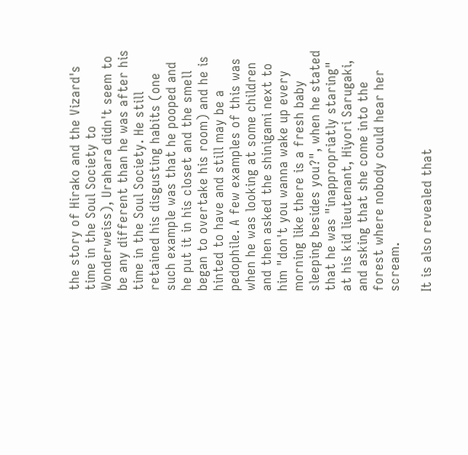the story of Hirako and the Vizard's time in the Soul Society to Wonderweiss), Urahara didn't seem to be any different than he was after his time in the Soul Society. He still retained his disgusting habits (one such example was that he pooped and he put it in his closet and the smell began to overtake his room) and he is hinted to have and still may be a pedophile. A few examples of this was when he was looking at some children and then asked the shinigami next to him "don't you wanna wake up every morning like there is a fresh baby sleeping besides you?", when he stated that he was "inappropriatly staring" at his kid lieutenant, Hiyori Sarugaki, and asking that she come into the forest where nobody could hear her scream.

It is also revealed that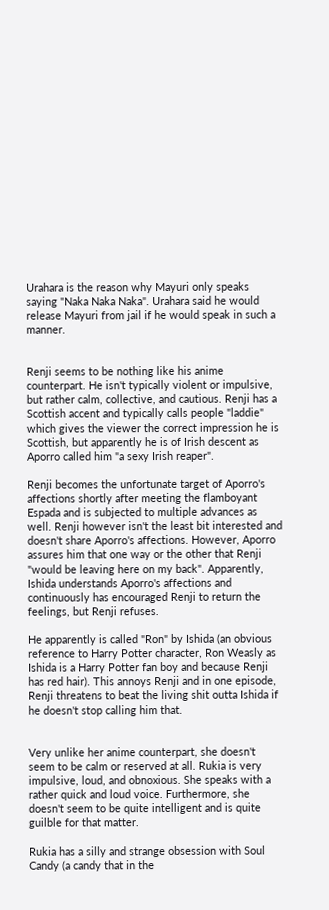Urahara is the reason why Mayuri only speaks saying "Naka Naka Naka". Urahara said he would release Mayuri from jail if he would speak in such a manner.


Renji seems to be nothing like his anime counterpart. He isn't typically violent or impulsive, but rather calm, collective, and cautious. Renji has a Scottish accent and typically calls people "laddie" which gives the viewer the correct impression he is Scottish, but apparently he is of Irish descent as Aporro called him "a sexy Irish reaper".

Renji becomes the unfortunate target of Aporro's affections shortly after meeting the flamboyant Espada and is subjected to multiple advances as well. Renji however isn't the least bit interested and doesn't share Aporro's affections. However, Aporro assures him that one way or the other that Renji "would be leaving here on my back". Apparently, Ishida understands Aporro's affections and continuously has encouraged Renji to return the feelings, but Renji refuses.

He apparently is called "Ron" by Ishida (an obvious reference to Harry Potter character, Ron Weasly as Ishida is a Harry Potter fan boy and because Renji has red hair). This annoys Renji and in one episode, Renji threatens to beat the living shit outta Ishida if he doesn't stop calling him that.


Very unlike her anime counterpart, she doesn't seem to be calm or reserved at all. Rukia is very impulsive, loud, and obnoxious. She speaks with a rather quick and loud voice. Furthermore, she doesn't seem to be quite intelligent and is quite guilble for that matter.

Rukia has a silly and strange obsession with Soul Candy (a candy that in the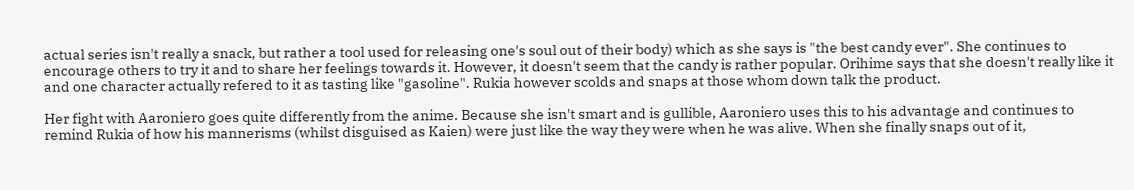actual series isn't really a snack, but rather a tool used for releasing one's soul out of their body) which as she says is "the best candy ever". She continues to encourage others to try it and to share her feelings towards it. However, it doesn't seem that the candy is rather popular. Orihime says that she doesn't really like it and one character actually refered to it as tasting like "gasoline". Rukia however scolds and snaps at those whom down talk the product.

Her fight with Aaroniero goes quite differently from the anime. Because she isn't smart and is gullible, Aaroniero uses this to his advantage and continues to remind Rukia of how his mannerisms (whilst disguised as Kaien) were just like the way they were when he was alive. When she finally snaps out of it,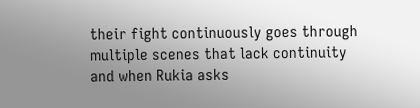their fight continuously goes through multiple scenes that lack continuity and when Rukia asks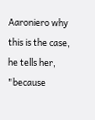Aaroniero why this is the case, he tells her, "because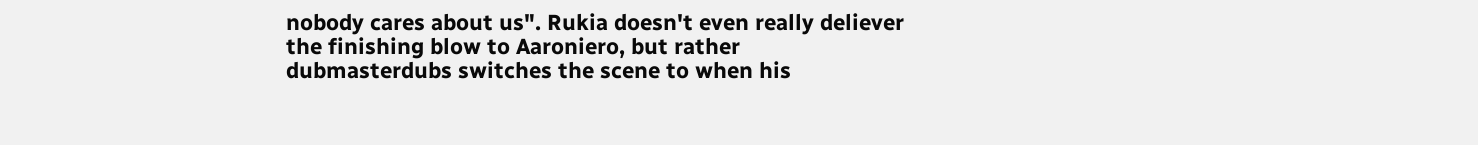nobody cares about us". Rukia doesn't even really deliever the finishing blow to Aaroniero, but rather dubmasterdubs switches the scene to when his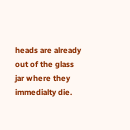heads are already out of the glass jar where they immedialty die.